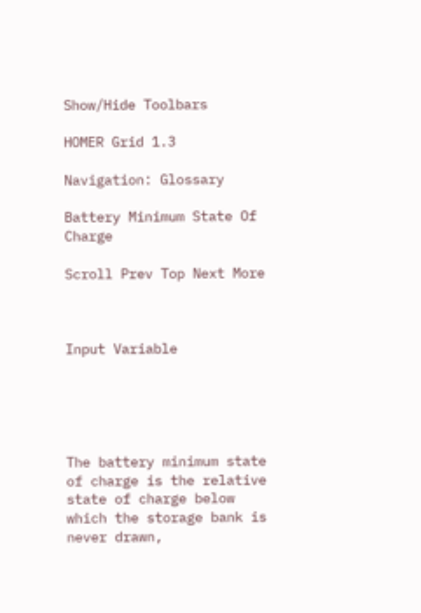Show/Hide Toolbars

HOMER Grid 1.3

Navigation: Glossary

Battery Minimum State Of Charge

Scroll Prev Top Next More



Input Variable





The battery minimum state of charge is the relative state of charge below which the storage bank is never drawn,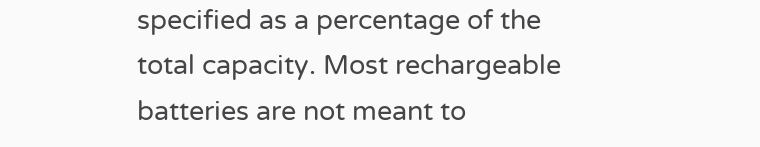specified as a percentage of the total capacity. Most rechargeable batteries are not meant to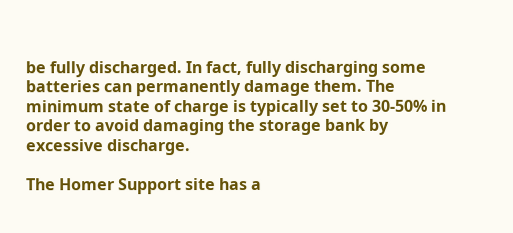be fully discharged. In fact, fully discharging some batteries can permanently damage them. The minimum state of charge is typically set to 30-50% in order to avoid damaging the storage bank by excessive discharge.

The Homer Support site has a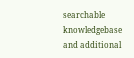searchable knowledgebase and additional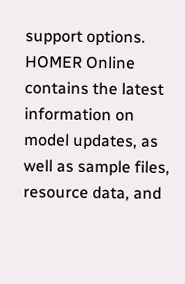support options. HOMER Online contains the latest information on model updates, as well as sample files, resource data, and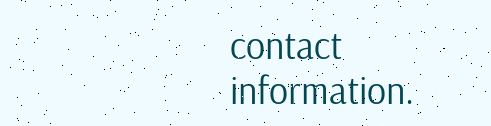contact information.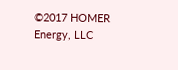©2017 HOMER Energy, LLC